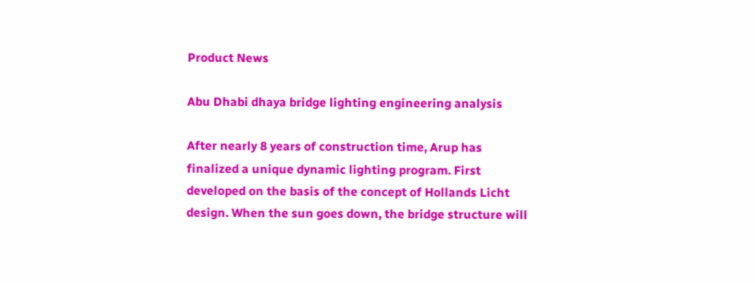Product News

Abu Dhabi dhaya bridge lighting engineering analysis

After nearly 8 years of construction time, Arup has finalized a unique dynamic lighting program. First developed on the basis of the concept of Hollands Licht design. When the sun goes down, the bridge structure will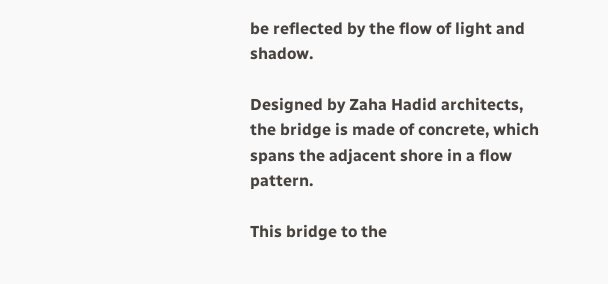be reflected by the flow of light and shadow.

Designed by Zaha Hadid architects, the bridge is made of concrete, which spans the adjacent shore in a flow pattern.

This bridge to the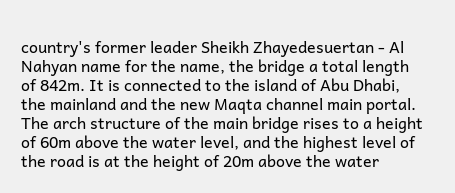country's former leader Sheikh Zhayedesuertan - Al Nahyan name for the name, the bridge a total length of 842m. It is connected to the island of Abu Dhabi, the mainland and the new Maqta channel main portal. The arch structure of the main bridge rises to a height of 60m above the water level, and the highest level of the road is at the height of 20m above the water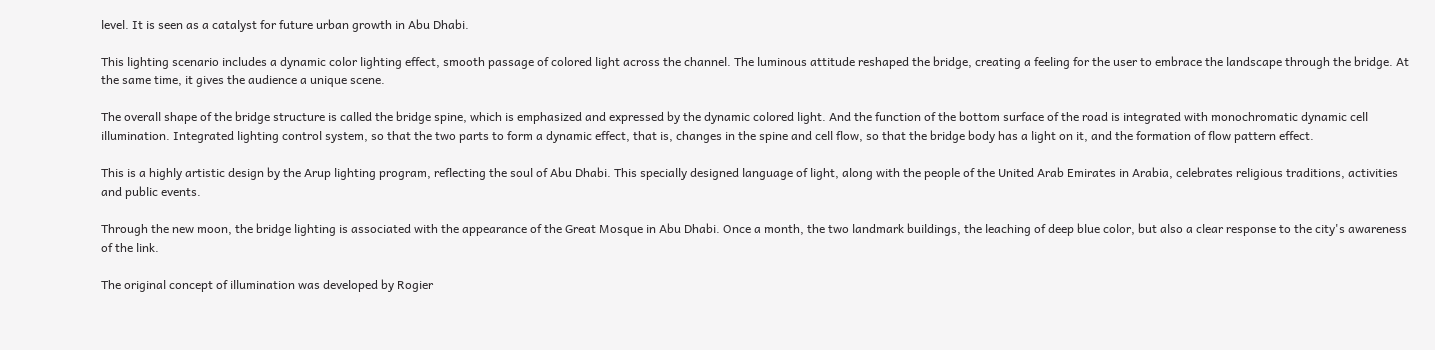level. It is seen as a catalyst for future urban growth in Abu Dhabi.

This lighting scenario includes a dynamic color lighting effect, smooth passage of colored light across the channel. The luminous attitude reshaped the bridge, creating a feeling for the user to embrace the landscape through the bridge. At the same time, it gives the audience a unique scene.

The overall shape of the bridge structure is called the bridge spine, which is emphasized and expressed by the dynamic colored light. And the function of the bottom surface of the road is integrated with monochromatic dynamic cell illumination. Integrated lighting control system, so that the two parts to form a dynamic effect, that is, changes in the spine and cell flow, so that the bridge body has a light on it, and the formation of flow pattern effect.

This is a highly artistic design by the Arup lighting program, reflecting the soul of Abu Dhabi. This specially designed language of light, along with the people of the United Arab Emirates in Arabia, celebrates religious traditions, activities and public events.

Through the new moon, the bridge lighting is associated with the appearance of the Great Mosque in Abu Dhabi. Once a month, the two landmark buildings, the leaching of deep blue color, but also a clear response to the city's awareness of the link.

The original concept of illumination was developed by Rogier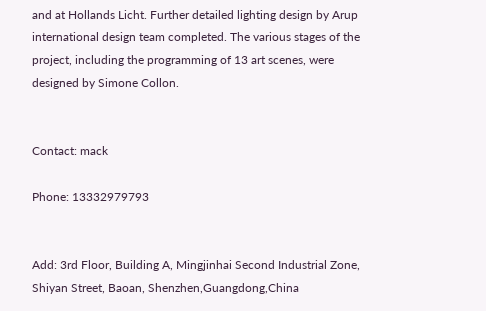and at Hollands Licht. Further detailed lighting design by Arup international design team completed. The various stages of the project, including the programming of 13 art scenes, were designed by Simone Collon.


Contact: mack

Phone: 13332979793


Add: 3rd Floor, Building A, Mingjinhai Second Industrial Zone, Shiyan Street, Baoan, Shenzhen,Guangdong,China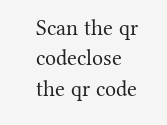Scan the qr codeclose
the qr code